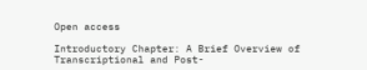Open access

Introductory Chapter: A Brief Overview of Transcriptional and Post-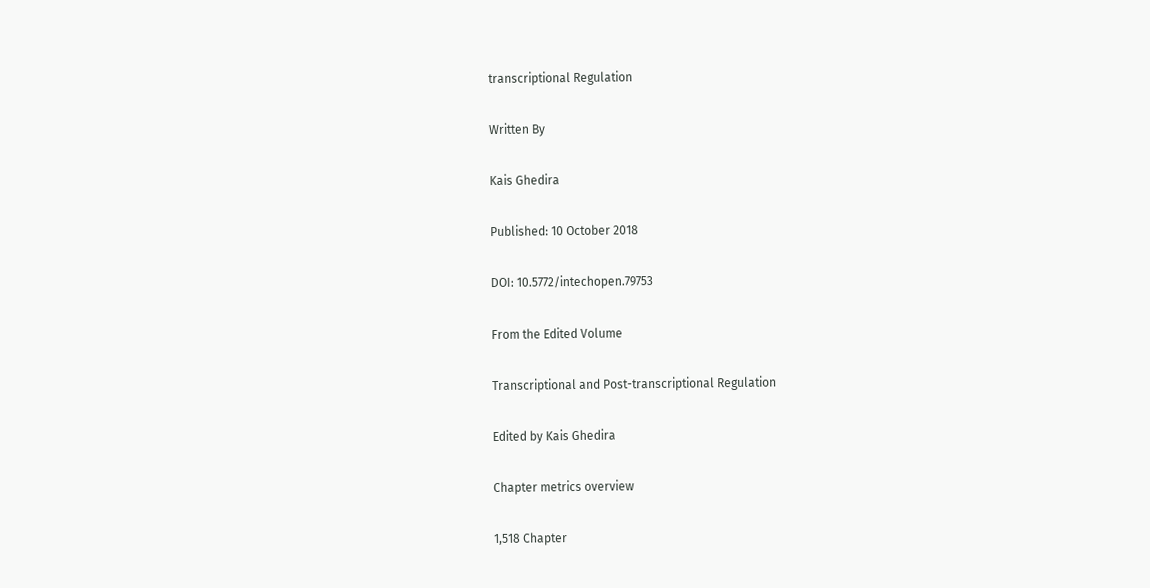transcriptional Regulation

Written By

Kais Ghedira

Published: 10 October 2018

DOI: 10.5772/intechopen.79753

From the Edited Volume

Transcriptional and Post-transcriptional Regulation

Edited by Kais Ghedira

Chapter metrics overview

1,518 Chapter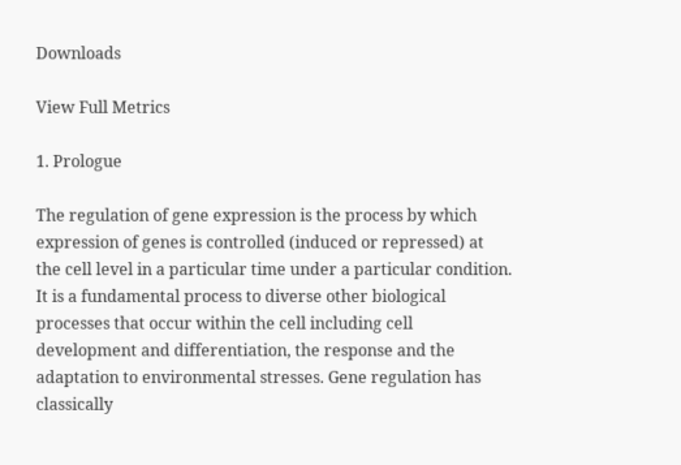Downloads

View Full Metrics

1. Prologue

The regulation of gene expression is the process by which expression of genes is controlled (induced or repressed) at the cell level in a particular time under a particular condition. It is a fundamental process to diverse other biological processes that occur within the cell including cell development and differentiation, the response and the adaptation to environmental stresses. Gene regulation has classically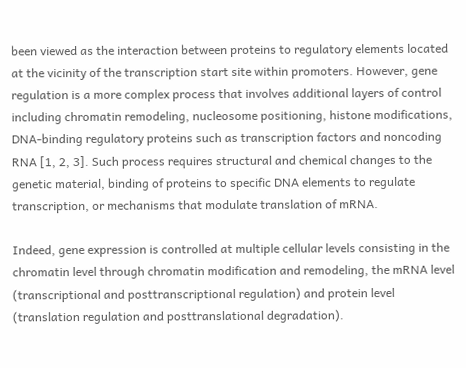been viewed as the interaction between proteins to regulatory elements located at the vicinity of the transcription start site within promoters. However, gene regulation is a more complex process that involves additional layers of control including chromatin remodeling, nucleosome positioning, histone modifications, DNA-binding regulatory proteins such as transcription factors and noncoding RNA [1, 2, 3]. Such process requires structural and chemical changes to the genetic material, binding of proteins to specific DNA elements to regulate transcription, or mechanisms that modulate translation of mRNA.

Indeed, gene expression is controlled at multiple cellular levels consisting in the chromatin level through chromatin modification and remodeling, the mRNA level (transcriptional and posttranscriptional regulation) and protein level (translation regulation and posttranslational degradation).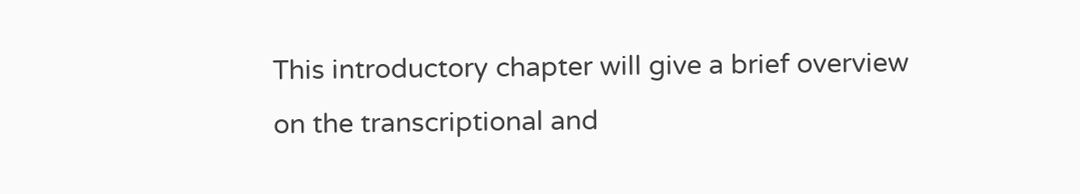This introductory chapter will give a brief overview on the transcriptional and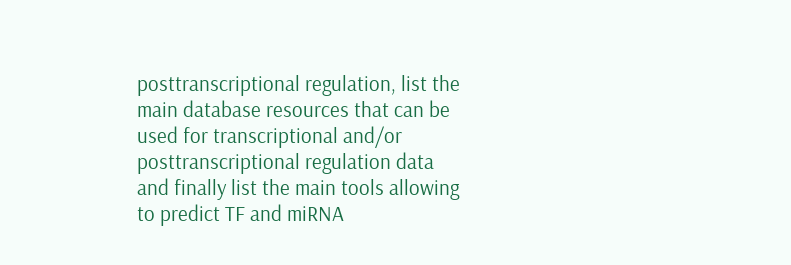posttranscriptional regulation, list the main database resources that can be used for transcriptional and/or posttranscriptional regulation data and finally list the main tools allowing to predict TF and miRNA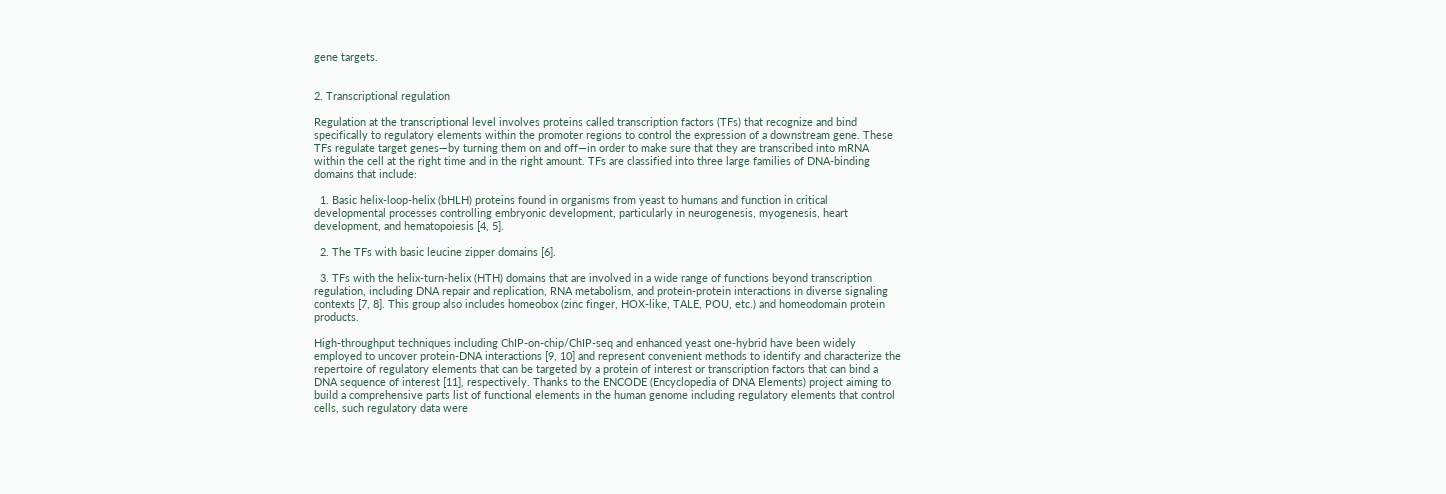gene targets.


2. Transcriptional regulation

Regulation at the transcriptional level involves proteins called transcription factors (TFs) that recognize and bind specifically to regulatory elements within the promoter regions to control the expression of a downstream gene. These TFs regulate target genes—by turning them on and off—in order to make sure that they are transcribed into mRNA within the cell at the right time and in the right amount. TFs are classified into three large families of DNA-binding domains that include:

  1. Basic helix-loop-helix (bHLH) proteins found in organisms from yeast to humans and function in critical developmental processes controlling embryonic development, particularly in neurogenesis, myogenesis, heart development, and hematopoiesis [4, 5].

  2. The TFs with basic leucine zipper domains [6].

  3. TFs with the helix-turn-helix (HTH) domains that are involved in a wide range of functions beyond transcription regulation, including DNA repair and replication, RNA metabolism, and protein-protein interactions in diverse signaling contexts [7, 8]. This group also includes homeobox (zinc finger, HOX-like, TALE, POU, etc.) and homeodomain protein products.

High-throughput techniques including ChIP-on-chip/ChIP-seq and enhanced yeast one-hybrid have been widely employed to uncover protein-DNA interactions [9, 10] and represent convenient methods to identify and characterize the repertoire of regulatory elements that can be targeted by a protein of interest or transcription factors that can bind a DNA sequence of interest [11], respectively. Thanks to the ENCODE (Encyclopedia of DNA Elements) project aiming to build a comprehensive parts list of functional elements in the human genome including regulatory elements that control cells, such regulatory data were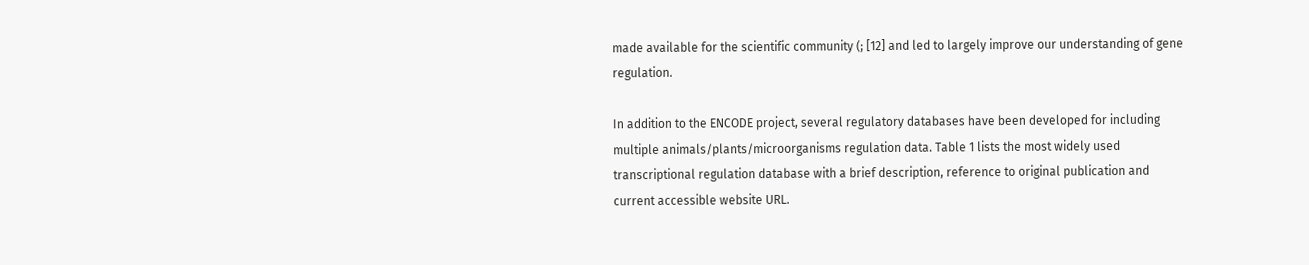made available for the scientific community (; [12] and led to largely improve our understanding of gene regulation.

In addition to the ENCODE project, several regulatory databases have been developed for including multiple animals/plants/microorganisms regulation data. Table 1 lists the most widely used transcriptional regulation database with a brief description, reference to original publication and current accessible website URL.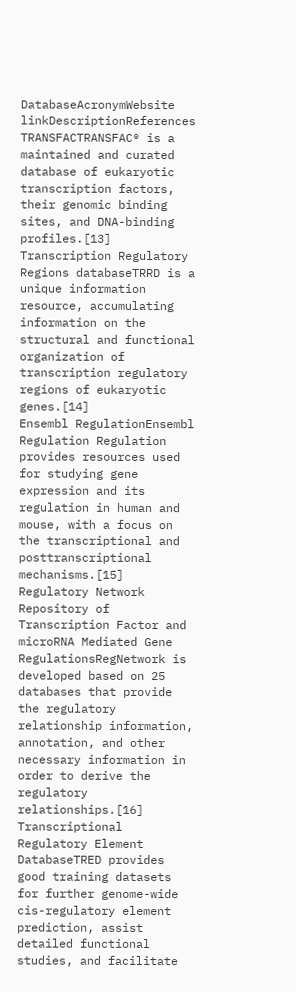DatabaseAcronymWebsite linkDescriptionReferences
TRANSFACTRANSFAC® is a maintained and curated database of eukaryotic transcription factors, their genomic binding sites, and DNA-binding profiles.[13]
Transcription Regulatory Regions databaseTRRD is a unique information resource, accumulating information on the structural and functional organization of transcription regulatory regions of eukaryotic genes.[14]
Ensembl RegulationEnsembl Regulation Regulation provides resources used for studying gene expression and its regulation in human and mouse, with a focus on the transcriptional and posttranscriptional mechanisms.[15]
Regulatory Network Repository of Transcription Factor and microRNA Mediated Gene RegulationsRegNetwork is developed based on 25 databases that provide the regulatory relationship information, annotation, and other necessary information in order to derive the regulatory relationships.[16]
Transcriptional Regulatory Element DatabaseTRED provides good training datasets for further genome-wide cis-regulatory element prediction, assist detailed functional studies, and facilitate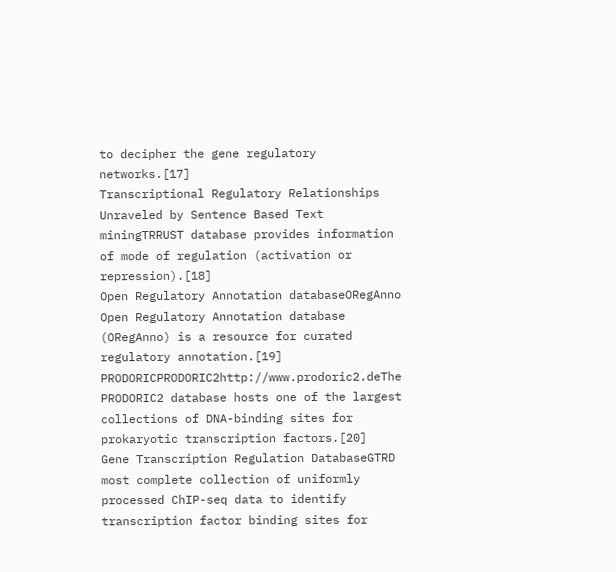to decipher the gene regulatory networks.[17]
Transcriptional Regulatory Relationships Unraveled by Sentence Based Text miningTRRUST database provides information of mode of regulation (activation or repression).[18]
Open Regulatory Annotation databaseORegAnno Open Regulatory Annotation database (ORegAnno) is a resource for curated regulatory annotation.[19]
PRODORICPRODORIC2http://www.prodoric2.deThe PRODORIC2 database hosts one of the largest collections of DNA-binding sites for prokaryotic transcription factors.[20]
Gene Transcription Regulation DatabaseGTRD most complete collection of uniformly processed ChIP-seq data to identify transcription factor binding sites for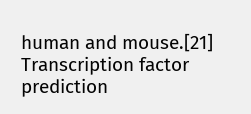human and mouse.[21]
Transcription factor prediction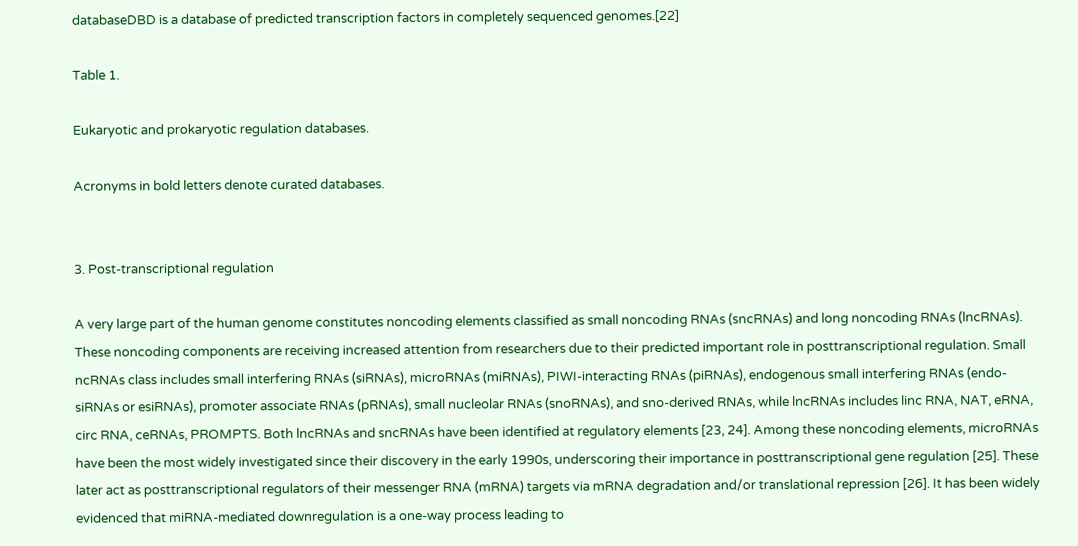databaseDBD is a database of predicted transcription factors in completely sequenced genomes.[22]

Table 1.

Eukaryotic and prokaryotic regulation databases.

Acronyms in bold letters denote curated databases.


3. Post-transcriptional regulation

A very large part of the human genome constitutes noncoding elements classified as small noncoding RNAs (sncRNAs) and long noncoding RNAs (lncRNAs). These noncoding components are receiving increased attention from researchers due to their predicted important role in posttranscriptional regulation. Small ncRNAs class includes small interfering RNAs (siRNAs), microRNAs (miRNAs), PIWI-interacting RNAs (piRNAs), endogenous small interfering RNAs (endo-siRNAs or esiRNAs), promoter associate RNAs (pRNAs), small nucleolar RNAs (snoRNAs), and sno-derived RNAs, while lncRNAs includes linc RNA, NAT, eRNA, circ RNA, ceRNAs, PROMPTS. Both lncRNAs and sncRNAs have been identified at regulatory elements [23, 24]. Among these noncoding elements, microRNAs have been the most widely investigated since their discovery in the early 1990s, underscoring their importance in posttranscriptional gene regulation [25]. These later act as posttranscriptional regulators of their messenger RNA (mRNA) targets via mRNA degradation and/or translational repression [26]. It has been widely evidenced that miRNA-mediated downregulation is a one-way process leading to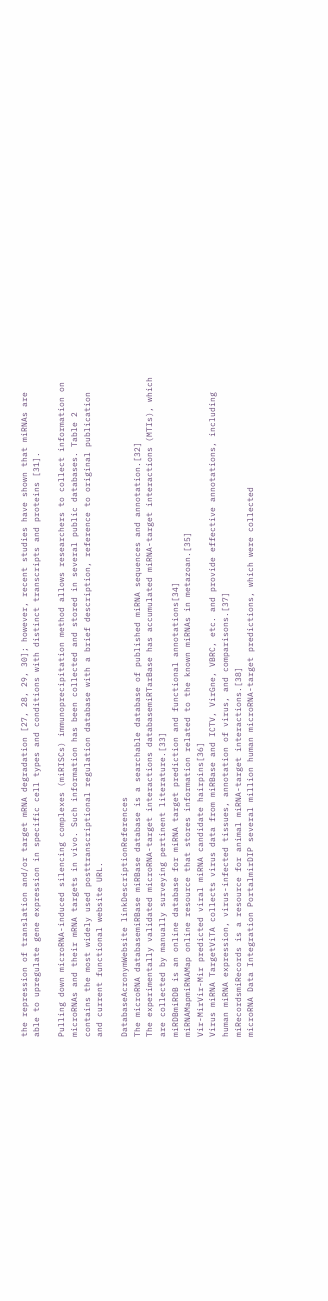the repression of translation and/or target mRNA degradation [27, 28, 29, 30]; however, recent studies have shown that miRNAs are able to upregulate gene expression in specific cell types and conditions with distinct transcripts and proteins [31].

Pulling down microRNA-induced silencing complexes (miRISCs) immunoprecipitation method allows researchers to collect information on microRNAs and their mRNA targets in vivo. Such information has been collected and stored in several public databases. Table 2 contains the most widely used posttranscriptional regulation database with a brief description, reference to original publication and current functional website URL.

DatabaseAcronymWebsite linkDescriptionReferences
The microRNA databasemiRBase miRBase database is a searchable database of published miRNA sequences and annotation.[32]
The experimentally validated microRNA-target interactions databasemiRTarBase has accumulated miRNA-target interactions (MTIs), which are collected by manually surveying pertinent literature.[33]
miRDBmiRDB is an online database for miRNA target prediction and functional annotations[34]
miRNAMapmiRNAMap online resource that stores information related to the known miRNAs in metazoan.[35]
Vir-MirVir-Mir predicted viral miRNA candidate hairpins[36]
Virus miRNA TargetViTA collects virus data from miRBase and ICTV, VirGne, VBRC, etc. and provide effective annotations, including human miRNA expression, virus-infected tissues, annotation of virus, and comparisons.[37]
miRecordsmiRecords is a resource for animal miRNA-target interactions.[38]
microRNA Data Integration PortalmirDIP several million human microRNA-target predictions, which were collected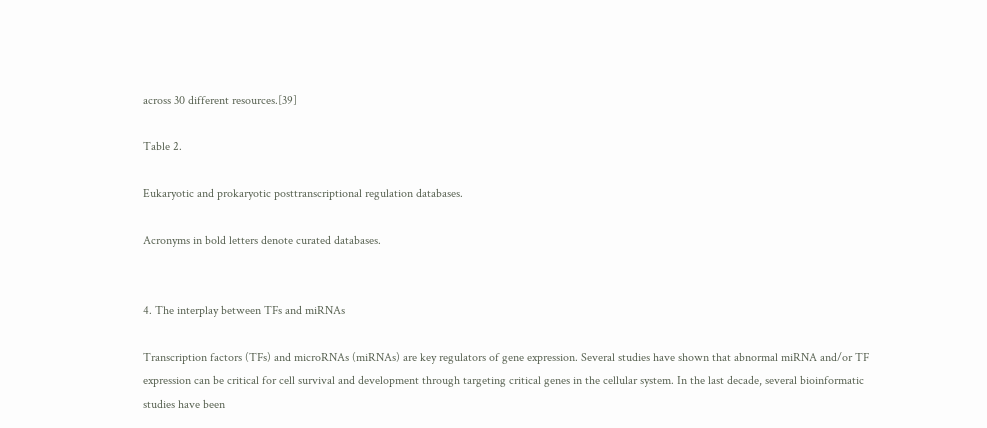across 30 different resources.[39]

Table 2.

Eukaryotic and prokaryotic posttranscriptional regulation databases.

Acronyms in bold letters denote curated databases.


4. The interplay between TFs and miRNAs

Transcription factors (TFs) and microRNAs (miRNAs) are key regulators of gene expression. Several studies have shown that abnormal miRNA and/or TF expression can be critical for cell survival and development through targeting critical genes in the cellular system. In the last decade, several bioinformatic studies have been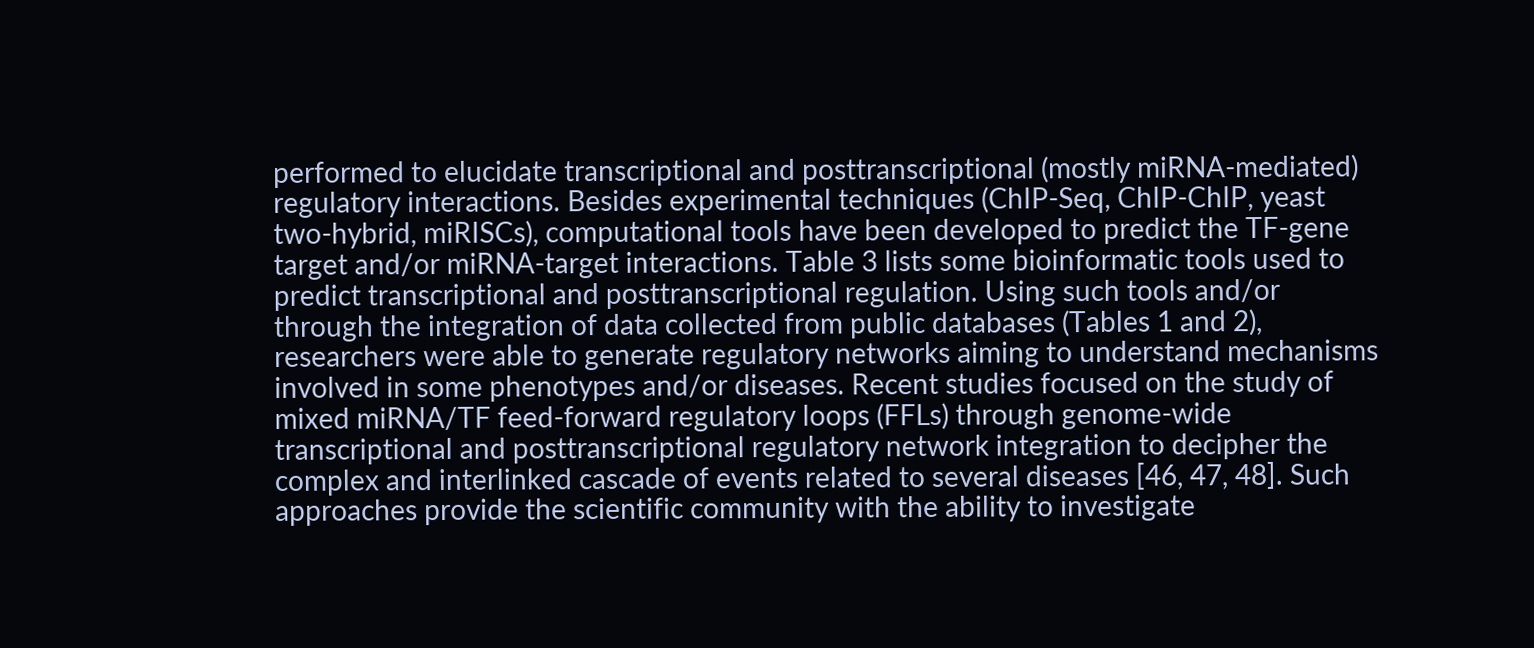performed to elucidate transcriptional and posttranscriptional (mostly miRNA-mediated) regulatory interactions. Besides experimental techniques (ChIP-Seq, ChIP-ChIP, yeast two-hybrid, miRISCs), computational tools have been developed to predict the TF-gene target and/or miRNA-target interactions. Table 3 lists some bioinformatic tools used to predict transcriptional and posttranscriptional regulation. Using such tools and/or through the integration of data collected from public databases (Tables 1 and 2), researchers were able to generate regulatory networks aiming to understand mechanisms involved in some phenotypes and/or diseases. Recent studies focused on the study of mixed miRNA/TF feed-forward regulatory loops (FFLs) through genome-wide transcriptional and posttranscriptional regulatory network integration to decipher the complex and interlinked cascade of events related to several diseases [46, 47, 48]. Such approaches provide the scientific community with the ability to investigate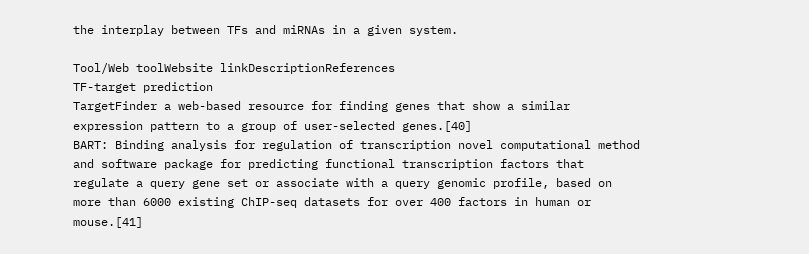the interplay between TFs and miRNAs in a given system.

Tool/Web toolWebsite linkDescriptionReferences
TF-target prediction
TargetFinder a web-based resource for finding genes that show a similar expression pattern to a group of user-selected genes.[40]
BART: Binding analysis for regulation of transcription novel computational method and software package for predicting functional transcription factors that regulate a query gene set or associate with a query genomic profile, based on more than 6000 existing ChIP-seq datasets for over 400 factors in human or mouse.[41]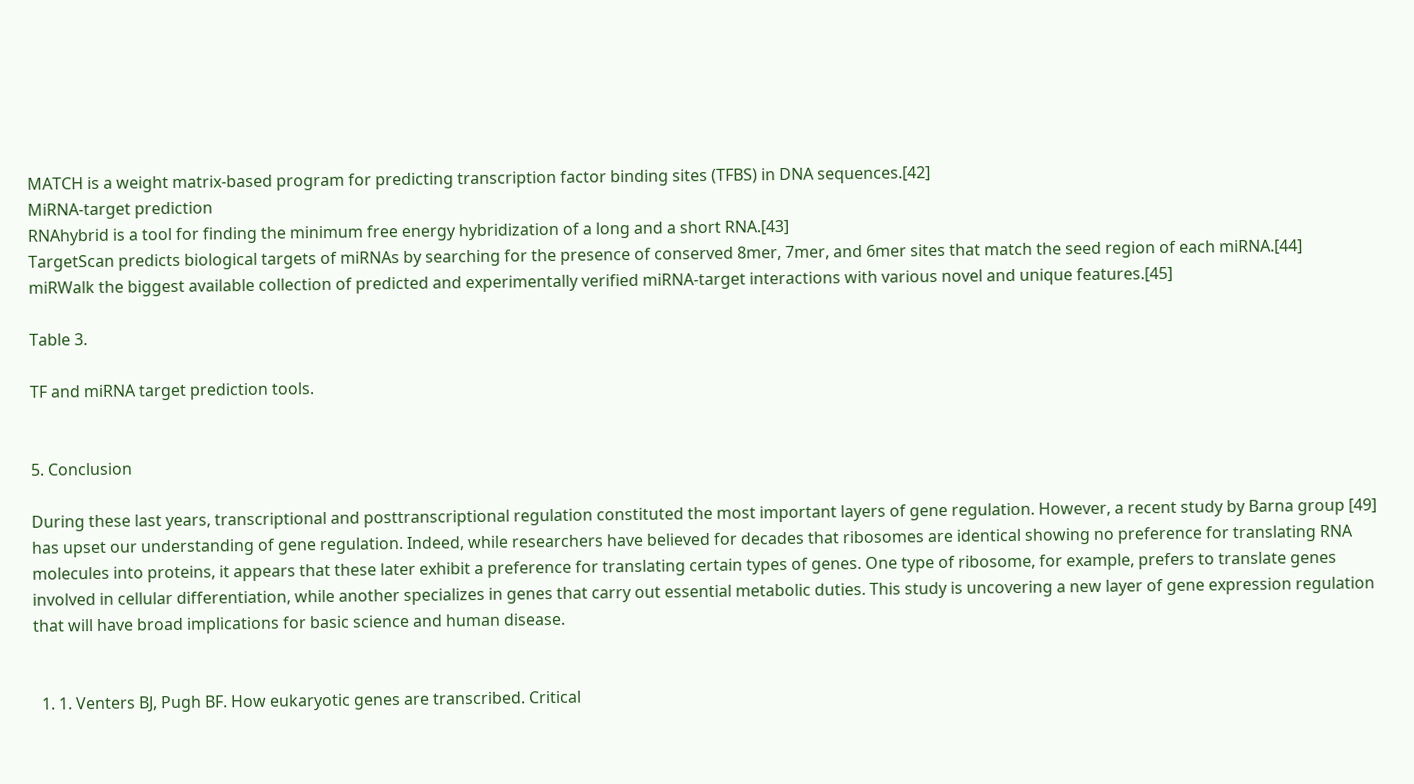MATCH is a weight matrix-based program for predicting transcription factor binding sites (TFBS) in DNA sequences.[42]
MiRNA-target prediction
RNAhybrid is a tool for finding the minimum free energy hybridization of a long and a short RNA.[43]
TargetScan predicts biological targets of miRNAs by searching for the presence of conserved 8mer, 7mer, and 6mer sites that match the seed region of each miRNA.[44]
miRWalk the biggest available collection of predicted and experimentally verified miRNA-target interactions with various novel and unique features.[45]

Table 3.

TF and miRNA target prediction tools.


5. Conclusion

During these last years, transcriptional and posttranscriptional regulation constituted the most important layers of gene regulation. However, a recent study by Barna group [49] has upset our understanding of gene regulation. Indeed, while researchers have believed for decades that ribosomes are identical showing no preference for translating RNA molecules into proteins, it appears that these later exhibit a preference for translating certain types of genes. One type of ribosome, for example, prefers to translate genes involved in cellular differentiation, while another specializes in genes that carry out essential metabolic duties. This study is uncovering a new layer of gene expression regulation that will have broad implications for basic science and human disease.


  1. 1. Venters BJ, Pugh BF. How eukaryotic genes are transcribed. Critical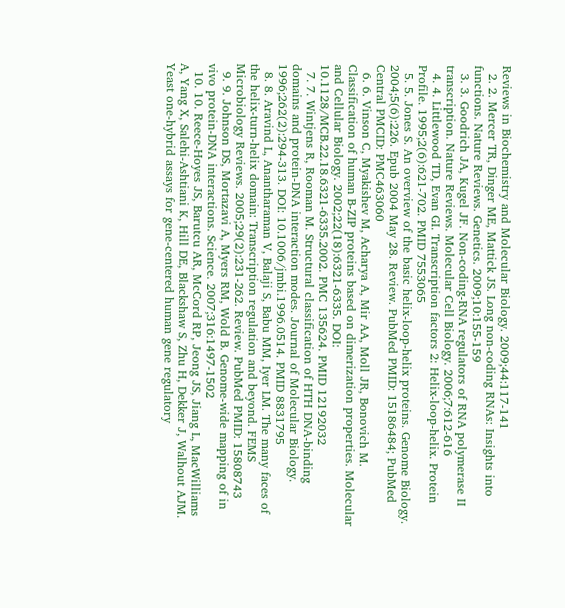Reviews in Biochemistry and Molecular Biology. 2009;44:117-141
  2. 2. Mercer TR, Dinger ME, Mattick JS. Long non-coding RNAs: Insights into functions. Nature Reviews. Genetics. 2009;10:155-159
  3. 3. Goodrich JA, Kugel JF. Non-coding-RNA regulators of RNA polymerase II transcription. Nature Reviews. Molecular Cell Biology. 2006;7:612-616
  4. 4. Littlewood TD, Evan GI. Transcription factors 2: Helix-loop-helix. Protein Profile. 1995;2(6):621-702. PMID 7553065
  5. 5. Jones S. An overview of the basic helix-loop-helix proteins. Genome Biology. 2004;5(6):226. Epub 2004 May 28. Review. PubMed PMID: 15186484; PubMed Central PMCID: PMC463060
  6. 6. Vinson C, Myakishev M, Acharya A, Mir AA, Moll JR, Bonovich M. Classification of human B-ZIP proteins based on dimerization properties. Molecular and Cellular Biology. 2002;22(18):6321-6335. DOI: 10.1128/MCB.22.18.6321-6335.2002. PMC 135624. PMID 12192032
  7. 7. Wintjens R, Rooman M. Structural classification of HTH DNA-binding domains and protein-DNA interaction modes. Journal of Molecular Biology. 1996;262(2):294-313. DOI: 10.1006/jmbi.1996.0514. PMID 8831795
  8. 8. Aravind L, Anantharaman V, Balaji S, Babu MM, Iyer LM. The many faces of the helix-turn-helix domain: Transcription regulation and beyond. FEMS Microbiology Reviews. 2005;29(2):231-262. Review. PubMed PMID: 15808743
  9. 9. Johnson DS, Mortazavi A, Myers RM, Wold B. Genome-wide mapping of in vivo protein-DNA interactions. Science. 2007;316:1497-1502
  10. 10. Reece-Hoyes JS, Barutcu AR, McCord RP, Jeong JS, Jiang L, MacWilliams A, Yang X, Salehi-Ashtiani K, Hill DE, Blackshaw S, Zhu H, Dekker J, Walhout AJM. Yeast one-hybrid assays for gene-centered human gene regulatory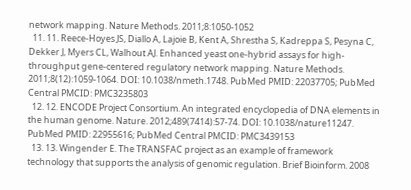network mapping. Nature Methods. 2011;8:1050-1052
  11. 11. Reece-Hoyes JS, Diallo A, Lajoie B, Kent A, Shrestha S, Kadreppa S, Pesyna C, Dekker J, Myers CL, Walhout AJ. Enhanced yeast one-hybrid assays for high-throughput gene-centered regulatory network mapping. Nature Methods. 2011;8(12):1059-1064. DOI: 10.1038/nmeth.1748. PubMed PMID: 22037705; PubMed Central PMCID: PMC3235803
  12. 12. ENCODE Project Consortium. An integrated encyclopedia of DNA elements in the human genome. Nature. 2012;489(7414):57-74. DOI: 10.1038/nature11247. PubMed PMID: 22955616; PubMed Central PMCID: PMC3439153
  13. 13. Wingender E. The TRANSFAC project as an example of framework technology that supports the analysis of genomic regulation. Brief Bioinform. 2008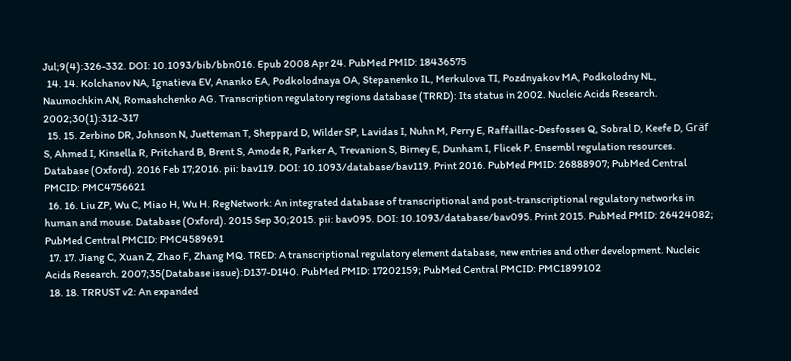Jul;9(4):326-332. DOI: 10.1093/bib/bbn016. Epub 2008 Apr 24. PubMed PMID: 18436575
  14. 14. Kolchanov NA, Ignatieva EV, Ananko EA, Podkolodnaya OA, Stepanenko IL, Merkulova TI, Pozdnyakov MA, Podkolodny NL, Naumochkin AN, Romashchenko AG. Transcription regulatory regions database (TRRD): Its status in 2002. Nucleic Acids Research. 2002;30(1):312-317
  15. 15. Zerbino DR, Johnson N, Juetteman T, Sheppard D, Wilder SP, Lavidas I, Nuhn M, Perry E, Raffaillac-Desfosses Q, Sobral D, Keefe D, Gräf S, Ahmed I, Kinsella R, Pritchard B, Brent S, Amode R, Parker A, Trevanion S, Birney E, Dunham I, Flicek P. Ensembl regulation resources. Database (Oxford). 2016 Feb 17;2016. pii: bav119. DOI: 10.1093/database/bav119. Print 2016. PubMed PMID: 26888907; PubMed Central PMCID: PMC4756621
  16. 16. Liu ZP, Wu C, Miao H, Wu H. RegNetwork: An integrated database of transcriptional and post-transcriptional regulatory networks in human and mouse. Database (Oxford). 2015 Sep 30;2015. pii: bav095. DOI: 10.1093/database/bav095. Print 2015. PubMed PMID: 26424082; PubMed Central PMCID: PMC4589691
  17. 17. Jiang C, Xuan Z, Zhao F, Zhang MQ. TRED: A transcriptional regulatory element database, new entries and other development. Nucleic Acids Research. 2007;35(Database issue):D137-D140. PubMed PMID: 17202159; PubMed Central PMCID: PMC1899102
  18. 18. TRRUST v2: An expanded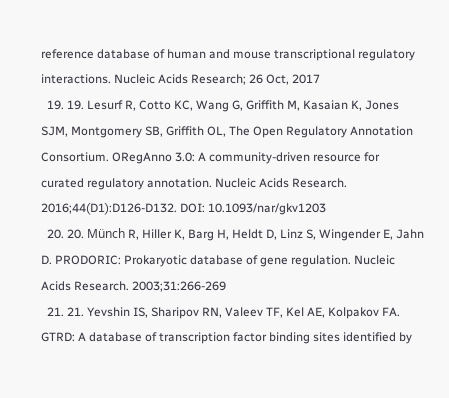reference database of human and mouse transcriptional regulatory interactions. Nucleic Acids Research; 26 Oct, 2017
  19. 19. Lesurf R, Cotto KC, Wang G, Griffith M, Kasaian K, Jones SJM, Montgomery SB, Griffith OL, The Open Regulatory Annotation Consortium. ORegAnno 3.0: A community-driven resource for curated regulatory annotation. Nucleic Acids Research. 2016;44(D1):D126-D132. DOI: 10.1093/nar/gkv1203
  20. 20. Münch R, Hiller K, Barg H, Heldt D, Linz S, Wingender E, Jahn D. PRODORIC: Prokaryotic database of gene regulation. Nucleic Acids Research. 2003;31:266-269
  21. 21. Yevshin IS, Sharipov RN, Valeev TF, Kel AE, Kolpakov FA. GTRD: A database of transcription factor binding sites identified by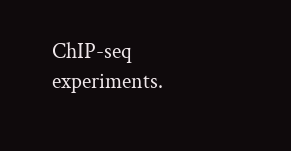ChIP-seq experiments.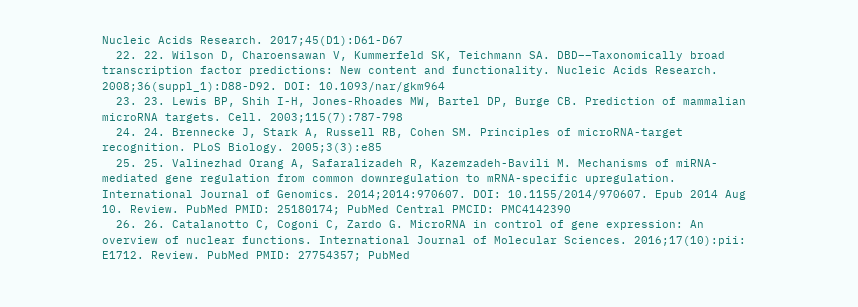Nucleic Acids Research. 2017;45(D1):D61-D67
  22. 22. Wilson D, Charoensawan V, Kummerfeld SK, Teichmann SA. DBD––Taxonomically broad transcription factor predictions: New content and functionality. Nucleic Acids Research. 2008;36(suppl_1):D88-D92. DOI: 10.1093/nar/gkm964
  23. 23. Lewis BP, Shih I-H, Jones-Rhoades MW, Bartel DP, Burge CB. Prediction of mammalian microRNA targets. Cell. 2003;115(7):787-798
  24. 24. Brennecke J, Stark A, Russell RB, Cohen SM. Principles of microRNA-target recognition. PLoS Biology. 2005;3(3):e85
  25. 25. Valinezhad Orang A, Safaralizadeh R, Kazemzadeh-Bavili M. Mechanisms of miRNA-mediated gene regulation from common downregulation to mRNA-specific upregulation. International Journal of Genomics. 2014;2014:970607. DOI: 10.1155/2014/970607. Epub 2014 Aug 10. Review. PubMed PMID: 25180174; PubMed Central PMCID: PMC4142390
  26. 26. Catalanotto C, Cogoni C, Zardo G. MicroRNA in control of gene expression: An overview of nuclear functions. International Journal of Molecular Sciences. 2016;17(10):pii: E1712. Review. PubMed PMID: 27754357; PubMed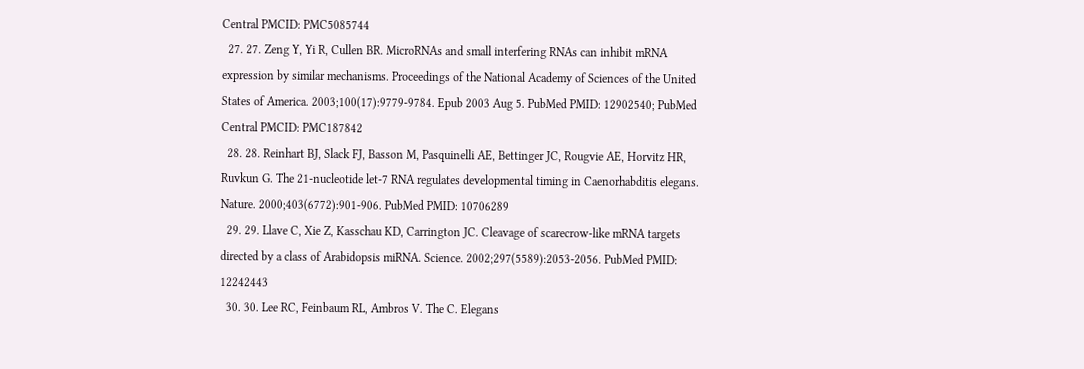Central PMCID: PMC5085744
  27. 27. Zeng Y, Yi R, Cullen BR. MicroRNAs and small interfering RNAs can inhibit mRNA expression by similar mechanisms. Proceedings of the National Academy of Sciences of the United States of America. 2003;100(17):9779-9784. Epub 2003 Aug 5. PubMed PMID: 12902540; PubMed Central PMCID: PMC187842
  28. 28. Reinhart BJ, Slack FJ, Basson M, Pasquinelli AE, Bettinger JC, Rougvie AE, Horvitz HR, Ruvkun G. The 21-nucleotide let-7 RNA regulates developmental timing in Caenorhabditis elegans. Nature. 2000;403(6772):901-906. PubMed PMID: 10706289
  29. 29. Llave C, Xie Z, Kasschau KD, Carrington JC. Cleavage of scarecrow-like mRNA targets directed by a class of Arabidopsis miRNA. Science. 2002;297(5589):2053-2056. PubMed PMID: 12242443
  30. 30. Lee RC, Feinbaum RL, Ambros V. The C. Elegans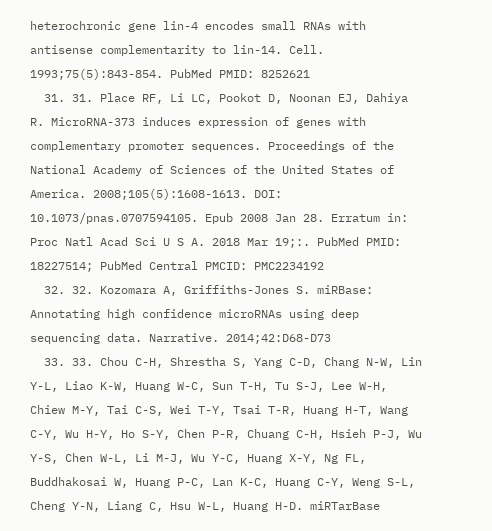heterochronic gene lin-4 encodes small RNAs with antisense complementarity to lin-14. Cell. 1993;75(5):843-854. PubMed PMID: 8252621
  31. 31. Place RF, Li LC, Pookot D, Noonan EJ, Dahiya R. MicroRNA-373 induces expression of genes with complementary promoter sequences. Proceedings of the National Academy of Sciences of the United States of America. 2008;105(5):1608-1613. DOI: 10.1073/pnas.0707594105. Epub 2008 Jan 28. Erratum in: Proc Natl Acad Sci U S A. 2018 Mar 19;:. PubMed PMID: 18227514; PubMed Central PMCID: PMC2234192
  32. 32. Kozomara A, Griffiths-Jones S. miRBase: Annotating high confidence microRNAs using deep sequencing data. Narrative. 2014;42:D68-D73
  33. 33. Chou C-H, Shrestha S, Yang C-D, Chang N-W, Lin Y-L, Liao K-W, Huang W-C, Sun T-H, Tu S-J, Lee W-H, Chiew M-Y, Tai C-S, Wei T-Y, Tsai T-R, Huang H-T, Wang C-Y, Wu H-Y, Ho S-Y, Chen P-R, Chuang C-H, Hsieh P-J, Wu Y-S, Chen W-L, Li M-J, Wu Y-C, Huang X-Y, Ng FL, Buddhakosai W, Huang P-C, Lan K-C, Huang C-Y, Weng S-L, Cheng Y-N, Liang C, Hsu W-L, Huang H-D. miRTarBase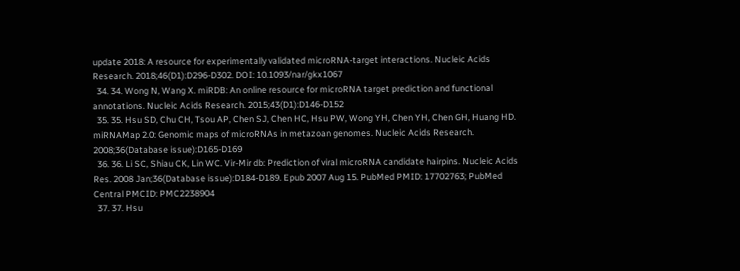update 2018: A resource for experimentally validated microRNA-target interactions. Nucleic Acids Research. 2018;46(D1):D296-D302. DOI: 10.1093/nar/gkx1067
  34. 34. Wong N, Wang X. miRDB: An online resource for microRNA target prediction and functional annotations. Nucleic Acids Research. 2015;43(D1):D146-D152
  35. 35. Hsu SD, Chu CH, Tsou AP, Chen SJ, Chen HC, Hsu PW, Wong YH, Chen YH, Chen GH, Huang HD. miRNAMap 2.0: Genomic maps of microRNAs in metazoan genomes. Nucleic Acids Research. 2008;36(Database issue):D165-D169
  36. 36. Li SC, Shiau CK, Lin WC. Vir-Mir db: Prediction of viral microRNA candidate hairpins. Nucleic Acids Res. 2008 Jan;36(Database issue):D184-D189. Epub 2007 Aug 15. PubMed PMID: 17702763; PubMed Central PMCID: PMC2238904
  37. 37. Hsu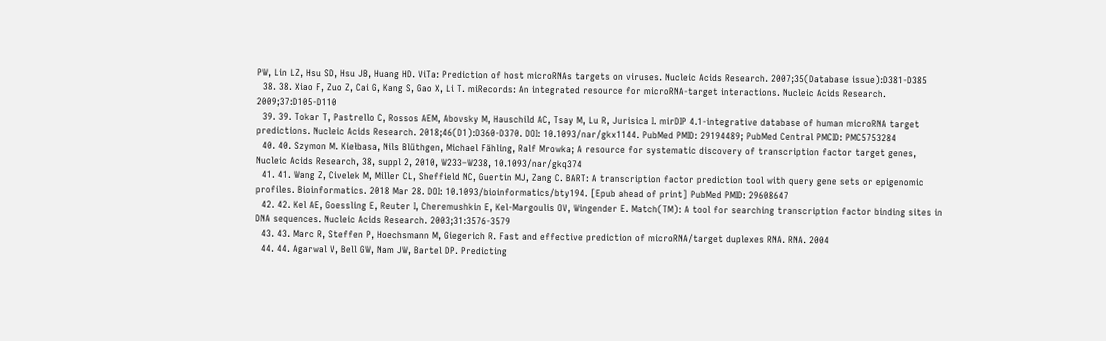PW, Lin LZ, Hsu SD, Hsu JB, Huang HD. ViTa: Prediction of host microRNAs targets on viruses. Nucleic Acids Research. 2007;35(Database issue):D381-D385
  38. 38. Xiao F, Zuo Z, Cai G, Kang S, Gao X, Li T. miRecords: An integrated resource for microRNA-target interactions. Nucleic Acids Research. 2009;37:D105-D110
  39. 39. Tokar T, Pastrello C, Rossos AEM, Abovsky M, Hauschild AC, Tsay M, Lu R, Jurisica I. mirDIP 4.1-integrative database of human microRNA target predictions. Nucleic Acids Research. 2018;46(D1):D360-D370. DOI: 10.1093/nar/gkx1144. PubMed PMID: 29194489; PubMed Central PMCID: PMC5753284
  40. 40. Szymon M. Kiełbasa, Nils Blüthgen, Michael Fähling, Ralf Mrowka; A resource for systematic discovery of transcription factor target genes, Nucleic Acids Research, 38, suppl 2, 2010, W233–W238, 10.1093/nar/gkq374
  41. 41. Wang Z, Civelek M, Miller CL, Sheffield NC, Guertin MJ, Zang C. BART: A transcription factor prediction tool with query gene sets or epigenomic profiles. Bioinformatics. 2018 Mar 28. DOI: 10.1093/bioinformatics/bty194. [Epub ahead of print] PubMed PMID: 29608647
  42. 42. Kel AE, Goessling E, Reuter I, Cheremushkin E, Kel-Margoulis OV, Wingender E. Match(TM): A tool for searching transcription factor binding sites in DNA sequences. Nucleic Acids Research. 2003;31:3576-3579
  43. 43. Marc R, Steffen P, Hoechsmann M, Giegerich R. Fast and effective prediction of microRNA/target duplexes RNA. RNA. 2004
  44. 44. Agarwal V, Bell GW, Nam JW, Bartel DP. Predicting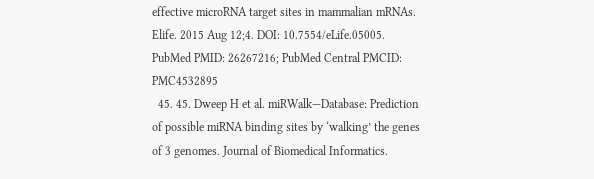effective microRNA target sites in mammalian mRNAs. Elife. 2015 Aug 12;4. DOI: 10.7554/eLife.05005. PubMed PMID: 26267216; PubMed Central PMCID: PMC4532895
  45. 45. Dweep H et al. miRWalk—Database: Prediction of possible miRNA binding sites by ‘walking’ the genes of 3 genomes. Journal of Biomedical Informatics.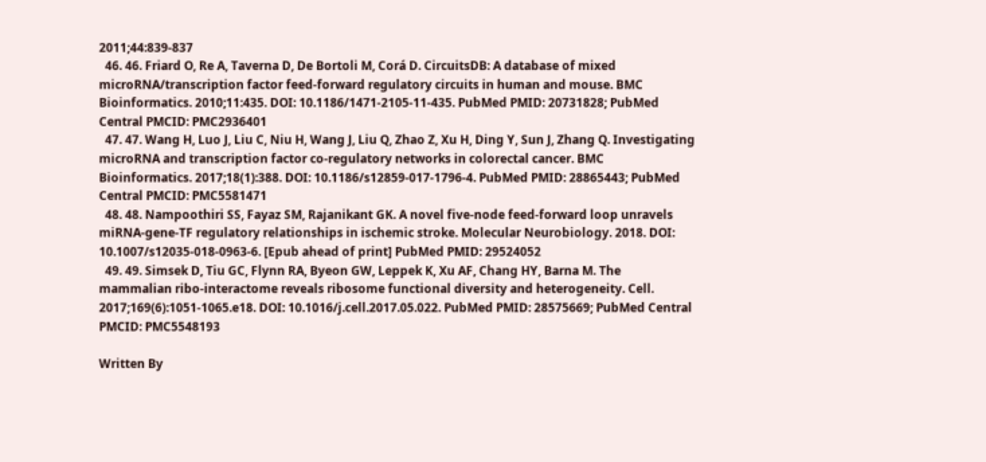2011;44:839-837
  46. 46. Friard O, Re A, Taverna D, De Bortoli M, Corá D. CircuitsDB: A database of mixed microRNA/transcription factor feed-forward regulatory circuits in human and mouse. BMC Bioinformatics. 2010;11:435. DOI: 10.1186/1471-2105-11-435. PubMed PMID: 20731828; PubMed Central PMCID: PMC2936401
  47. 47. Wang H, Luo J, Liu C, Niu H, Wang J, Liu Q, Zhao Z, Xu H, Ding Y, Sun J, Zhang Q. Investigating microRNA and transcription factor co-regulatory networks in colorectal cancer. BMC Bioinformatics. 2017;18(1):388. DOI: 10.1186/s12859-017-1796-4. PubMed PMID: 28865443; PubMed Central PMCID: PMC5581471
  48. 48. Nampoothiri SS, Fayaz SM, Rajanikant GK. A novel five-node feed-forward loop unravels miRNA-gene-TF regulatory relationships in ischemic stroke. Molecular Neurobiology. 2018. DOI: 10.1007/s12035-018-0963-6. [Epub ahead of print] PubMed PMID: 29524052
  49. 49. Simsek D, Tiu GC, Flynn RA, Byeon GW, Leppek K, Xu AF, Chang HY, Barna M. The mammalian ribo-interactome reveals ribosome functional diversity and heterogeneity. Cell. 2017;169(6):1051-1065.e18. DOI: 10.1016/j.cell.2017.05.022. PubMed PMID: 28575669; PubMed Central PMCID: PMC5548193

Written By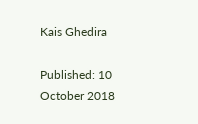Kais Ghedira

Published: 10 October 2018